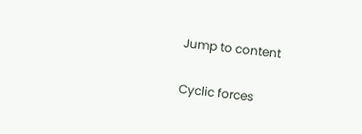Jump to content

Cyclic forces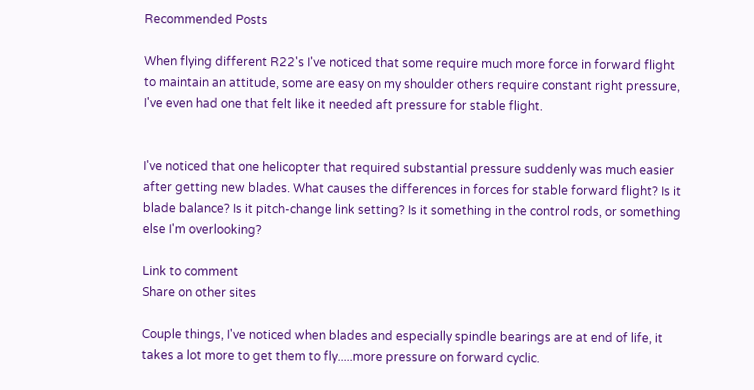Recommended Posts

When flying different R22's I've noticed that some require much more force in forward flight to maintain an attitude, some are easy on my shoulder others require constant right pressure, I've even had one that felt like it needed aft pressure for stable flight.


I've noticed that one helicopter that required substantial pressure suddenly was much easier after getting new blades. What causes the differences in forces for stable forward flight? Is it blade balance? Is it pitch-change link setting? Is it something in the control rods, or something else I'm overlooking?

Link to comment
Share on other sites

Couple things, I've noticed when blades and especially spindle bearings are at end of life, it takes a lot more to get them to fly.....more pressure on forward cyclic.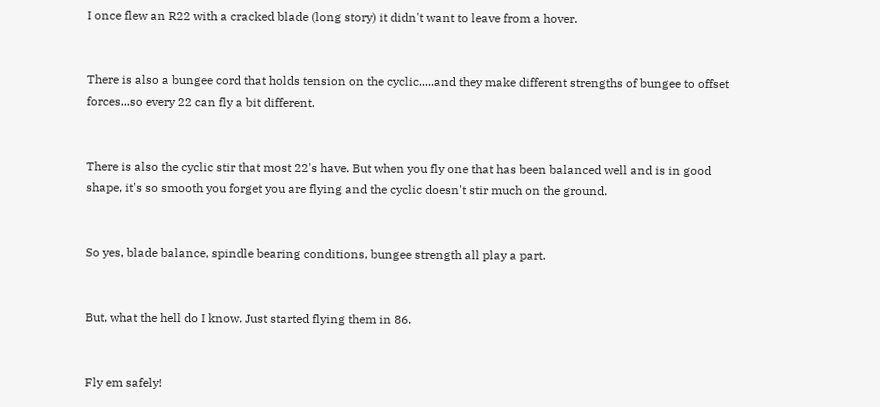I once flew an R22 with a cracked blade (long story) it didn't want to leave from a hover.


There is also a bungee cord that holds tension on the cyclic.....and they make different strengths of bungee to offset forces...so every 22 can fly a bit different.


There is also the cyclic stir that most 22's have. But when you fly one that has been balanced well and is in good shape, it's so smooth you forget you are flying and the cyclic doesn't stir much on the ground.


So yes, blade balance, spindle bearing conditions, bungee strength all play a part.


But, what the hell do I know. Just started flying them in 86.


Fly em safely!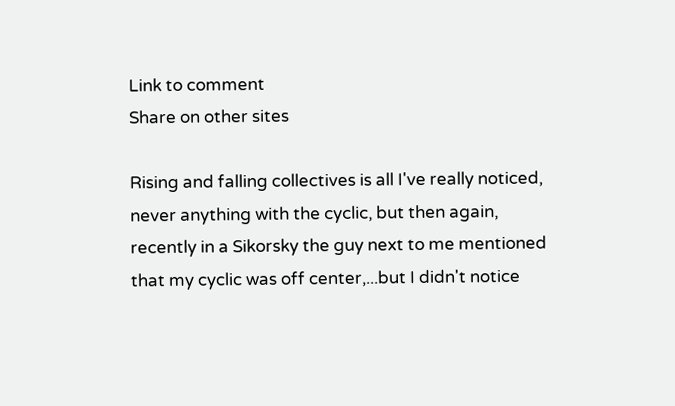Link to comment
Share on other sites

Rising and falling collectives is all I've really noticed, never anything with the cyclic, but then again, recently in a Sikorsky the guy next to me mentioned that my cyclic was off center,...but I didn't notice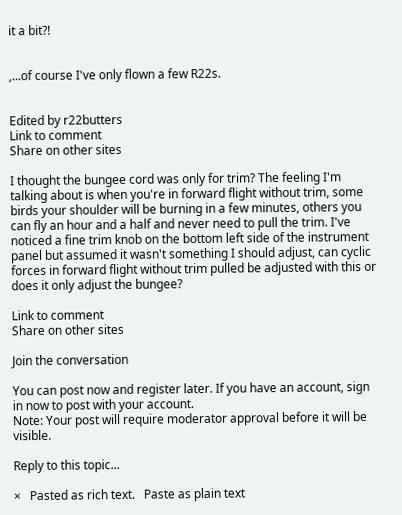it a bit?!


,...of course I've only flown a few R22s.


Edited by r22butters
Link to comment
Share on other sites

I thought the bungee cord was only for trim? The feeling I'm talking about is when you're in forward flight without trim, some birds your shoulder will be burning in a few minutes, others you can fly an hour and a half and never need to pull the trim. I've noticed a fine trim knob on the bottom left side of the instrument panel but assumed it wasn't something I should adjust, can cyclic forces in forward flight without trim pulled be adjusted with this or does it only adjust the bungee?

Link to comment
Share on other sites

Join the conversation

You can post now and register later. If you have an account, sign in now to post with your account.
Note: Your post will require moderator approval before it will be visible.

Reply to this topic...

×   Pasted as rich text.   Paste as plain text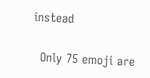instead

  Only 75 emoji are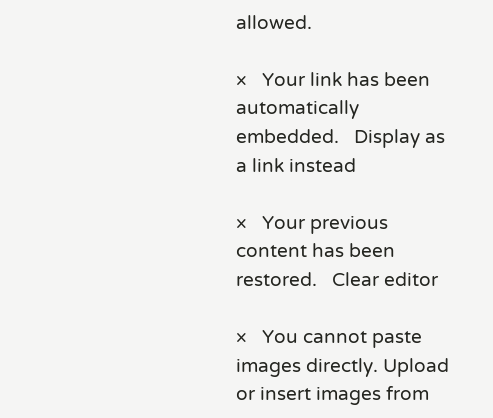allowed.

×   Your link has been automatically embedded.   Display as a link instead

×   Your previous content has been restored.   Clear editor

×   You cannot paste images directly. Upload or insert images from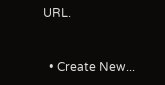URL.


  • Create New...